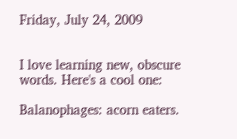Friday, July 24, 2009


I love learning new, obscure words. Here's a cool one:

Balanophages: acorn eaters.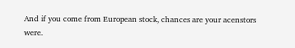And if you come from European stock, chances are your acenstors were.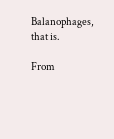Balanophages, that is.

From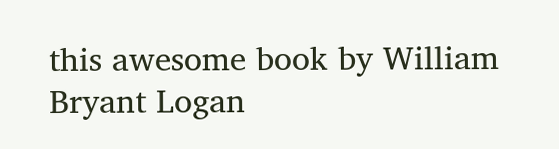this awesome book by William Bryant Logan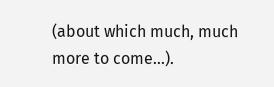(about which much, much more to come...).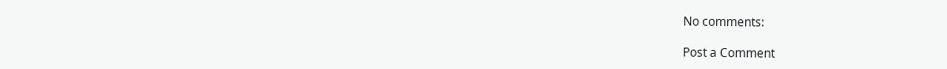No comments:

Post a Comment